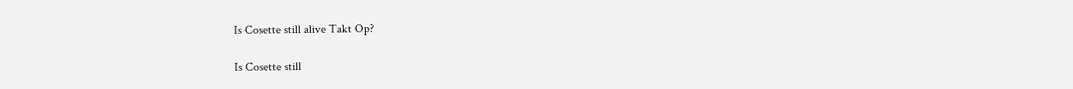Is Cosette still alive Takt Op?

Is Cosette still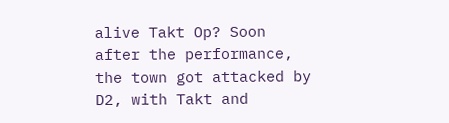alive Takt Op? Soon after the performance, the town got attacked by D2, with Takt and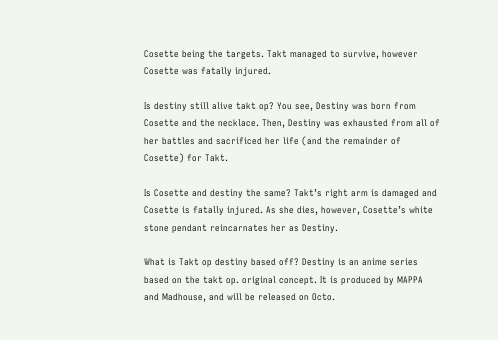Cosette being the targets. Takt managed to survive, however Cosette was fatally injured.

Is destiny still alive takt op? You see, Destiny was born from Cosette and the necklace. Then, Destiny was exhausted from all of her battles and sacrificed her life (and the remainder of Cosette) for Takt.

Is Cosette and destiny the same? Takt’s right arm is damaged and Cosette is fatally injured. As she dies, however, Cosette’s white stone pendant reincarnates her as Destiny.

What is Takt op destiny based off? Destiny is an anime series based on the takt op. original concept. It is produced by MAPPA and Madhouse, and will be released on Octo.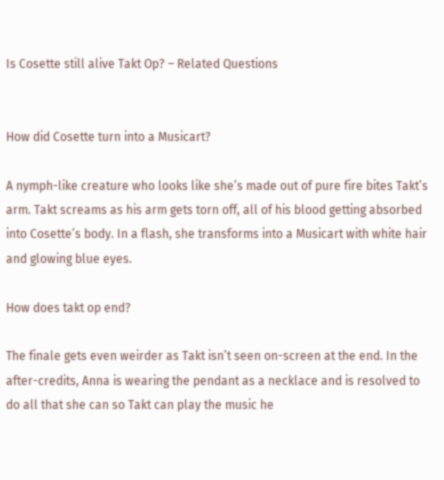Is Cosette still alive Takt Op? – Related Questions


How did Cosette turn into a Musicart?

A nymph-like creature who looks like she’s made out of pure fire bites Takt’s arm. Takt screams as his arm gets torn off, all of his blood getting absorbed into Cosette’s body. In a flash, she transforms into a Musicart with white hair and glowing blue eyes.

How does takt op end?

The finale gets even weirder as Takt isn’t seen on-screen at the end. In the after-credits, Anna is wearing the pendant as a necklace and is resolved to do all that she can so Takt can play the music he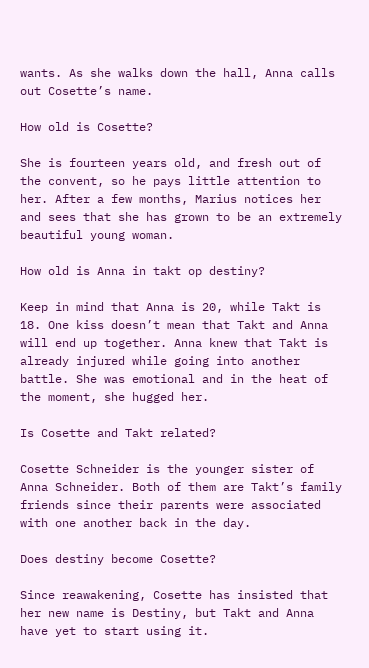wants. As she walks down the hall, Anna calls out Cosette’s name.

How old is Cosette?

She is fourteen years old, and fresh out of the convent, so he pays little attention to her. After a few months, Marius notices her and sees that she has grown to be an extremely beautiful young woman.

How old is Anna in takt op destiny?

Keep in mind that Anna is 20, while Takt is 18. One kiss doesn’t mean that Takt and Anna will end up together. Anna knew that Takt is already injured while going into another battle. She was emotional and in the heat of the moment, she hugged her.

Is Cosette and Takt related?

Cosette Schneider is the younger sister of Anna Schneider. Both of them are Takt’s family friends since their parents were associated with one another back in the day.

Does destiny become Cosette?

Since reawakening, Cosette has insisted that her new name is Destiny, but Takt and Anna have yet to start using it.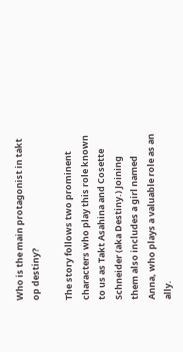Who is the main protagonist in takt op destiny?

The story follows two prominent characters who play this role known to us as Takt Asahina and Cosette Schneider (aka Destiny.) Joining them also includes a girl named Anna, who plays a valuable role as an ally.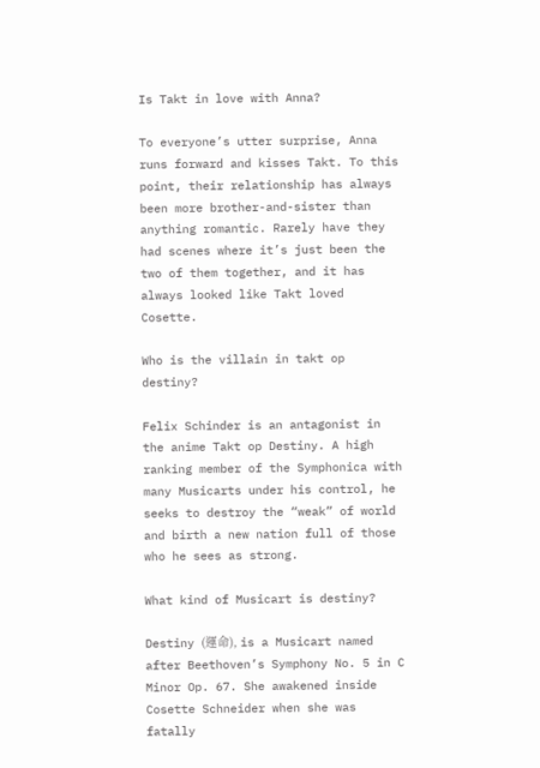Is Takt in love with Anna?

To everyone’s utter surprise, Anna runs forward and kisses Takt. To this point, their relationship has always been more brother-and-sister than anything romantic. Rarely have they had scenes where it’s just been the two of them together, and it has always looked like Takt loved Cosette.

Who is the villain in takt op destiny?

Felix Schinder is an antagonist in the anime Takt op Destiny. A high ranking member of the Symphonica with many Musicarts under his control, he seeks to destroy the “weak” of world and birth a new nation full of those who he sees as strong.

What kind of Musicart is destiny?

Destiny (運命), is a Musicart named after Beethoven’s Symphony No. 5 in C Minor Op. 67. She awakened inside Cosette Schneider when she was fatally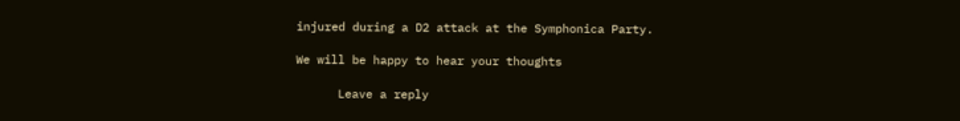injured during a D2 attack at the Symphonica Party.

We will be happy to hear your thoughts

      Leave a reply